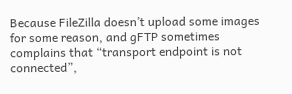Because FileZilla doesn’t upload some images for some reason, and gFTP sometimes complains that “transport endpoint is not connected”,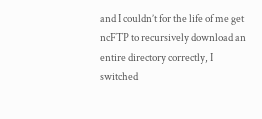and I couldn’t for the life of me get ncFTP to recursively download an entire directory correctly, I switched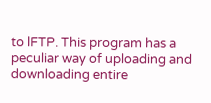to lFTP. This program has a peculiar way of uploading and downloading entire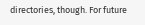directories, though. For future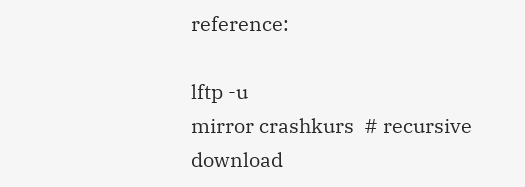reference:

lftp -u
mirror crashkurs  # recursive download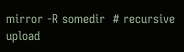mirror -R somedir  # recursive upload